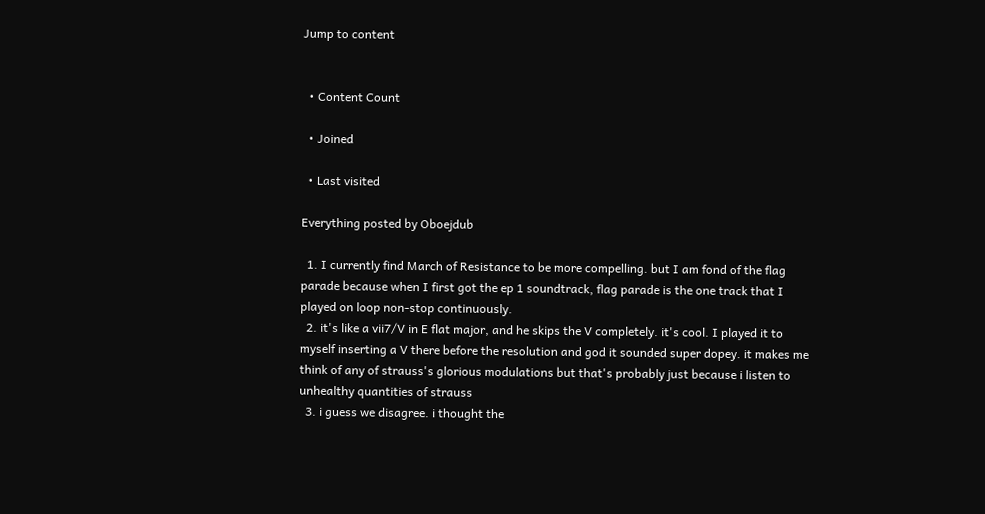Jump to content


  • Content Count

  • Joined

  • Last visited

Everything posted by Oboejdub

  1. I currently find March of Resistance to be more compelling. but I am fond of the flag parade because when I first got the ep 1 soundtrack, flag parade is the one track that I played on loop non-stop continuously.
  2. it's like a vii7/V in E flat major, and he skips the V completely. it's cool. I played it to myself inserting a V there before the resolution and god it sounded super dopey. it makes me think of any of strauss's glorious modulations but that's probably just because i listen to unhealthy quantities of strauss
  3. i guess we disagree. i thought the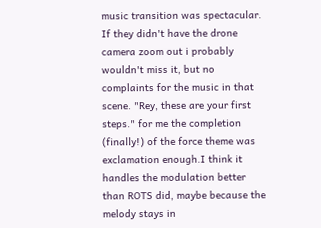music transition was spectacular. If they didn't have the drone camera zoom out i probably wouldn't miss it, but no complaints for the music in that scene. "Rey, these are your first steps." for me the completion (finally!) of the force theme was exclamation enough.I think it handles the modulation better than ROTS did, maybe because the melody stays in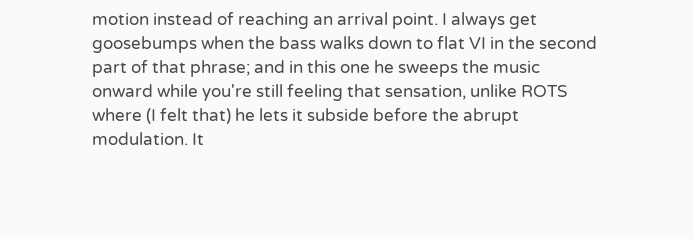motion instead of reaching an arrival point. I always get goosebumps when the bass walks down to flat VI in the second part of that phrase; and in this one he sweeps the music onward while you're still feeling that sensation, unlike ROTS where (I felt that) he lets it subside before the abrupt modulation. It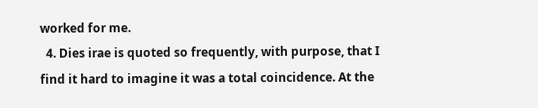worked for me.
  4. Dies irae is quoted so frequently, with purpose, that I find it hard to imagine it was a total coincidence. At the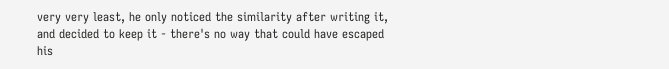very very least, he only noticed the similarity after writing it, and decided to keep it - there's no way that could have escaped his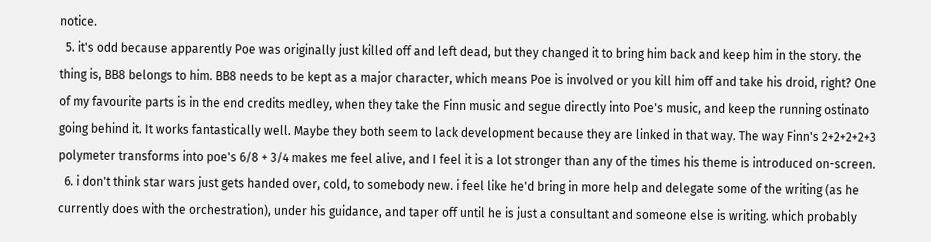notice.
  5. it's odd because apparently Poe was originally just killed off and left dead, but they changed it to bring him back and keep him in the story. the thing is, BB8 belongs to him. BB8 needs to be kept as a major character, which means Poe is involved or you kill him off and take his droid, right? One of my favourite parts is in the end credits medley, when they take the Finn music and segue directly into Poe's music, and keep the running ostinato going behind it. It works fantastically well. Maybe they both seem to lack development because they are linked in that way. The way Finn's 2+2+2+2+3 polymeter transforms into poe's 6/8 + 3/4 makes me feel alive, and I feel it is a lot stronger than any of the times his theme is introduced on-screen.
  6. i don't think star wars just gets handed over, cold, to somebody new. i feel like he'd bring in more help and delegate some of the writing (as he currently does with the orchestration), under his guidance, and taper off until he is just a consultant and someone else is writing. which probably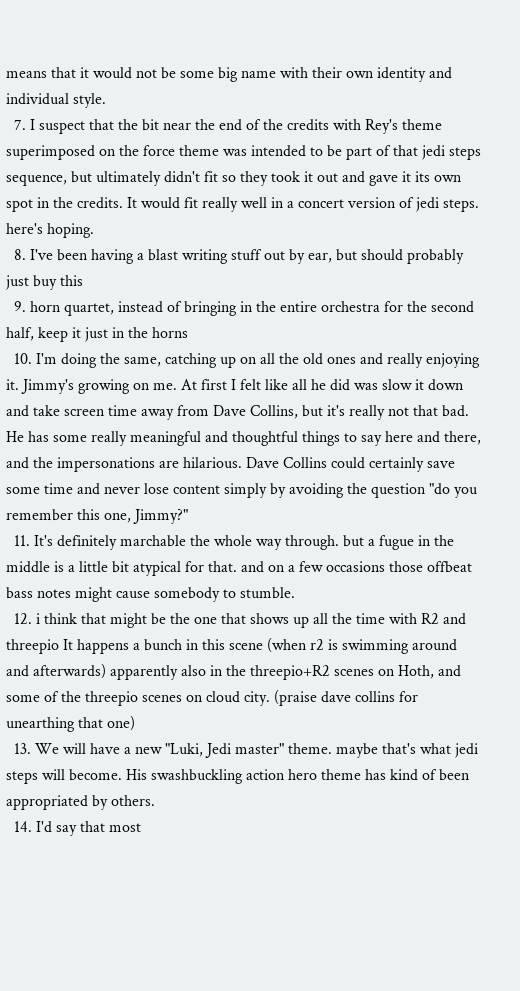means that it would not be some big name with their own identity and individual style.
  7. I suspect that the bit near the end of the credits with Rey's theme superimposed on the force theme was intended to be part of that jedi steps sequence, but ultimately didn't fit so they took it out and gave it its own spot in the credits. It would fit really well in a concert version of jedi steps. here's hoping.
  8. I've been having a blast writing stuff out by ear, but should probably just buy this
  9. horn quartet, instead of bringing in the entire orchestra for the second half, keep it just in the horns
  10. I'm doing the same, catching up on all the old ones and really enjoying it. Jimmy's growing on me. At first I felt like all he did was slow it down and take screen time away from Dave Collins, but it's really not that bad. He has some really meaningful and thoughtful things to say here and there, and the impersonations are hilarious. Dave Collins could certainly save some time and never lose content simply by avoiding the question "do you remember this one, Jimmy?"
  11. It's definitely marchable the whole way through. but a fugue in the middle is a little bit atypical for that. and on a few occasions those offbeat bass notes might cause somebody to stumble.
  12. i think that might be the one that shows up all the time with R2 and threepio It happens a bunch in this scene (when r2 is swimming around and afterwards) apparently also in the threepio+R2 scenes on Hoth, and some of the threepio scenes on cloud city. (praise dave collins for unearthing that one)
  13. We will have a new "Luki, Jedi master" theme. maybe that's what jedi steps will become. His swashbuckling action hero theme has kind of been appropriated by others.
  14. I'd say that most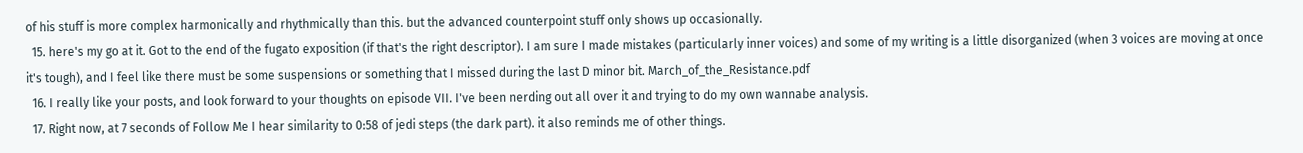of his stuff is more complex harmonically and rhythmically than this. but the advanced counterpoint stuff only shows up occasionally.
  15. here's my go at it. Got to the end of the fugato exposition (if that's the right descriptor). I am sure I made mistakes (particularly inner voices) and some of my writing is a little disorganized (when 3 voices are moving at once it's tough), and I feel like there must be some suspensions or something that I missed during the last D minor bit. March_of_the_Resistance.pdf
  16. I really like your posts, and look forward to your thoughts on episode VII. I've been nerding out all over it and trying to do my own wannabe analysis.
  17. Right now, at 7 seconds of Follow Me I hear similarity to 0:58 of jedi steps (the dark part). it also reminds me of other things.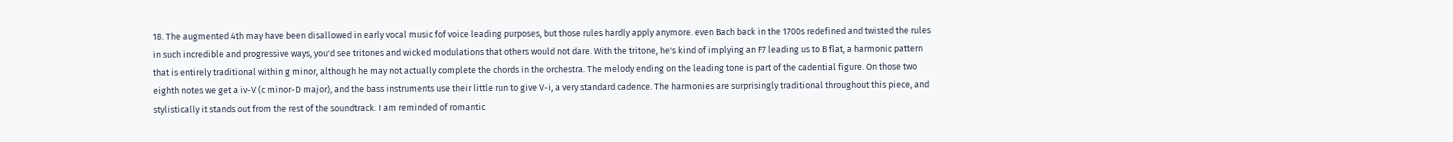18. The augmented 4th may have been disallowed in early vocal music fof voice leading purposes, but those rules hardly apply anymore. even Bach back in the 1700s redefined and twisted the rules in such incredible and progressive ways, you'd see tritones and wicked modulations that others would not dare. With the tritone, he's kind of implying an F7 leading us to B flat, a harmonic pattern that is entirely traditional within g minor, although he may not actually complete the chords in the orchestra. The melody ending on the leading tone is part of the cadential figure. On those two eighth notes we get a iv-V (c minor-D major), and the bass instruments use their little run to give V-i, a very standard cadence. The harmonies are surprisingly traditional throughout this piece, and stylistically it stands out from the rest of the soundtrack. I am reminded of romantic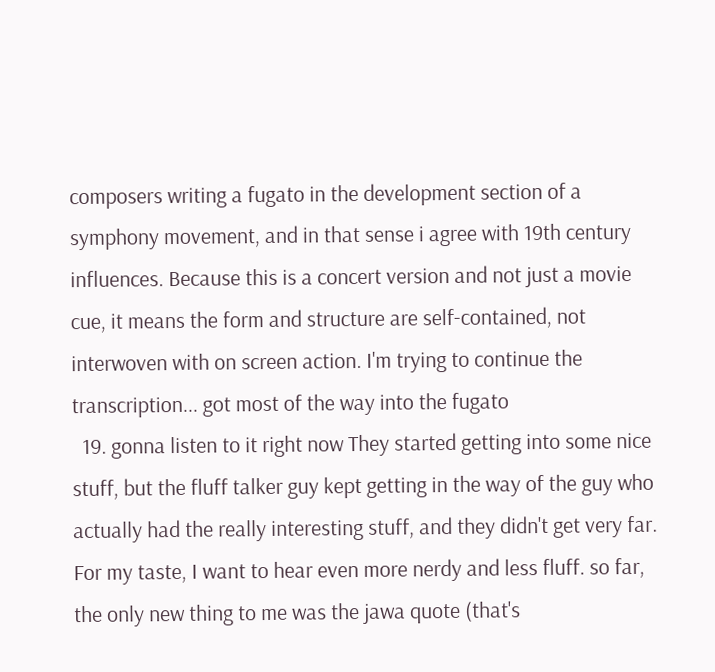composers writing a fugato in the development section of a symphony movement, and in that sense i agree with 19th century influences. Because this is a concert version and not just a movie cue, it means the form and structure are self-contained, not interwoven with on screen action. I'm trying to continue the transcription... got most of the way into the fugato
  19. gonna listen to it right now They started getting into some nice stuff, but the fluff talker guy kept getting in the way of the guy who actually had the really interesting stuff, and they didn't get very far. For my taste, I want to hear even more nerdy and less fluff. so far, the only new thing to me was the jawa quote (that's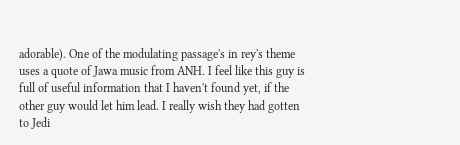adorable). One of the modulating passage's in rey's theme uses a quote of Jawa music from ANH. I feel like this guy is full of useful information that I haven't found yet, if the other guy would let him lead. I really wish they had gotten to Jedi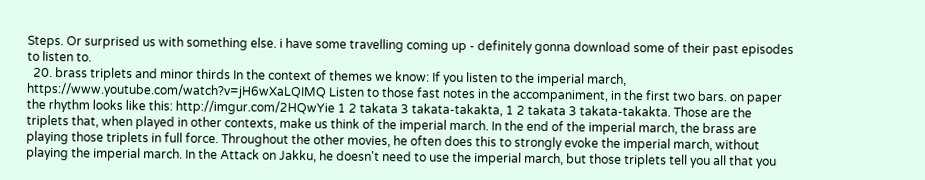Steps. Or surprised us with something else. i have some travelling coming up - definitely gonna download some of their past episodes to listen to.
  20. brass triplets and minor thirds In the context of themes we know: If you listen to the imperial march, https://www.youtube.com/watch?v=jH6wXaLQIMQ Listen to those fast notes in the accompaniment, in the first two bars. on paper the rhythm looks like this: http://imgur.com/2HQwYie 1 2 takata 3 takata-takakta, 1 2 takata 3 takata-takakta. Those are the triplets that, when played in other contexts, make us think of the imperial march. In the end of the imperial march, the brass are playing those triplets in full force. Throughout the other movies, he often does this to strongly evoke the imperial march, without playing the imperial march. In the Attack on Jakku, he doesn't need to use the imperial march, but those triplets tell you all that you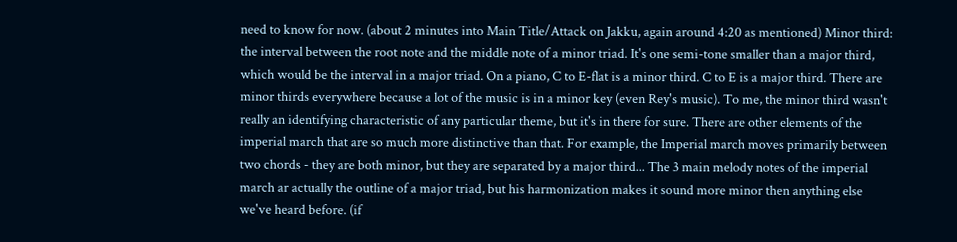need to know for now. (about 2 minutes into Main Title/Attack on Jakku, again around 4:20 as mentioned) Minor third: the interval between the root note and the middle note of a minor triad. It's one semi-tone smaller than a major third, which would be the interval in a major triad. On a piano, C to E-flat is a minor third. C to E is a major third. There are minor thirds everywhere because a lot of the music is in a minor key (even Rey's music). To me, the minor third wasn't really an identifying characteristic of any particular theme, but it's in there for sure. There are other elements of the imperial march that are so much more distinctive than that. For example, the Imperial march moves primarily between two chords - they are both minor, but they are separated by a major third... The 3 main melody notes of the imperial march ar actually the outline of a major triad, but his harmonization makes it sound more minor then anything else we've heard before. (if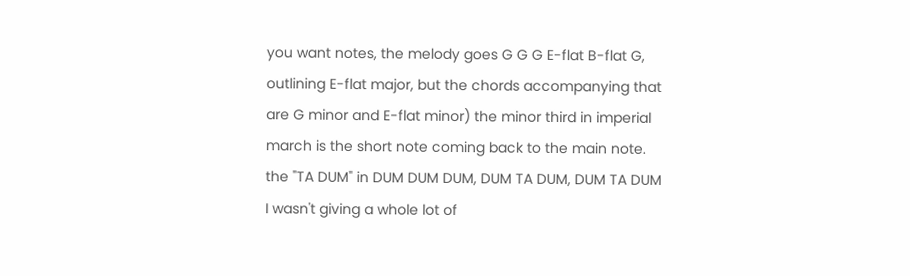you want notes, the melody goes G G G E-flat B-flat G, outlining E-flat major, but the chords accompanying that are G minor and E-flat minor) the minor third in imperial march is the short note coming back to the main note. the "TA DUM" in DUM DUM DUM, DUM TA DUM, DUM TA DUM I wasn't giving a whole lot of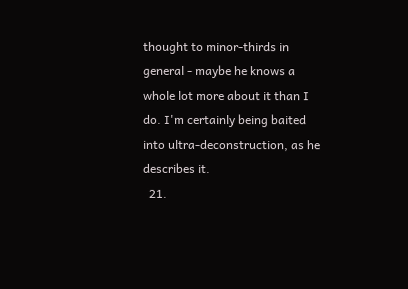thought to minor-thirds in general - maybe he knows a whole lot more about it than I do. I'm certainly being baited into ultra-deconstruction, as he describes it.
  21.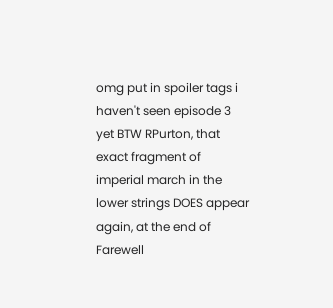omg put in spoiler tags i haven't seen episode 3 yet BTW RPurton, that exact fragment of imperial march in the lower strings DOES appear again, at the end of Farewell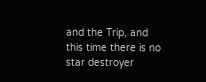and the Trip, and this time there is no star destroyer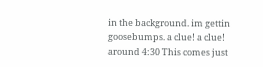in the background. im gettin goosebumps. a clue! a clue! around 4:30 This comes just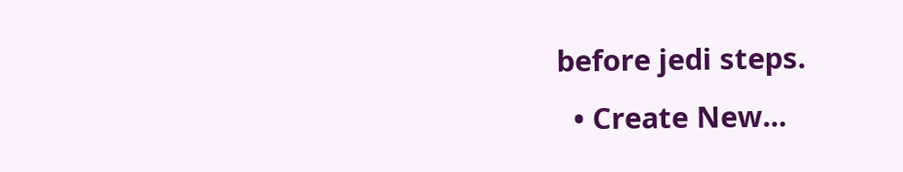before jedi steps.
  • Create New...